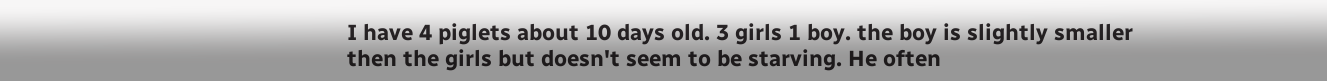I have 4 piglets about 10 days old. 3 girls 1 boy. the boy is slightly smaller then the girls but doesn't seem to be starving. He often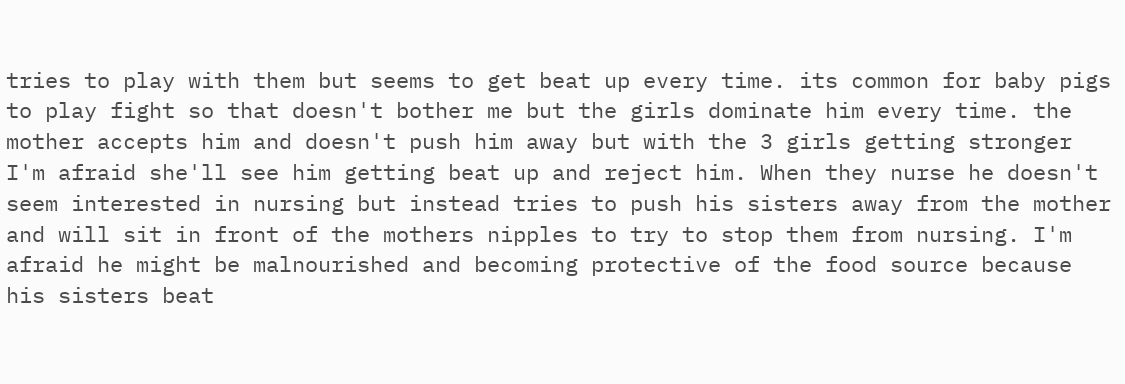tries to play with them but seems to get beat up every time. its common for baby pigs to play fight so that doesn't bother me but the girls dominate him every time. the mother accepts him and doesn't push him away but with the 3 girls getting stronger I'm afraid she'll see him getting beat up and reject him. When they nurse he doesn't seem interested in nursing but instead tries to push his sisters away from the mother and will sit in front of the mothers nipples to try to stop them from nursing. I'm afraid he might be malnourished and becoming protective of the food source because his sisters beat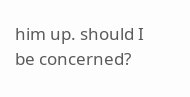him up. should I be concerned?